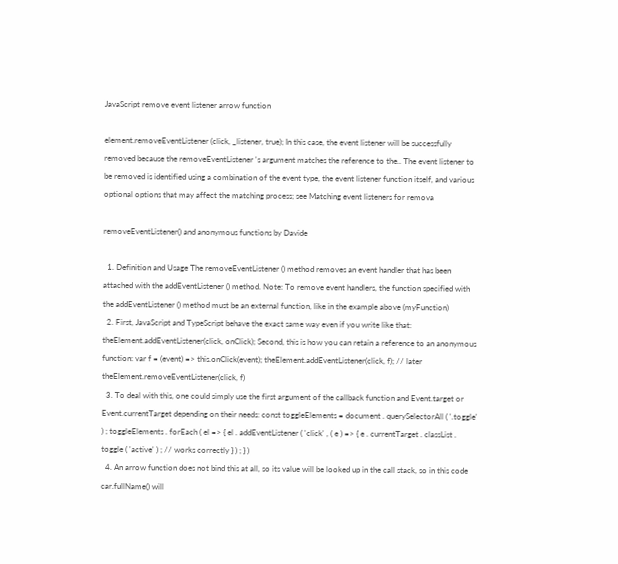JavaScript remove event listener arrow function

element.removeEventListener (click, _listener, true); In this case, the event listener will be successfully removed because the removeEventListener 's argument matches the reference to the.. The event listener to be removed is identified using a combination of the event type, the event listener function itself, and various optional options that may affect the matching process; see Matching event listeners for remova

removeEventListener() and anonymous functions by Davide

  1. Definition and Usage The removeEventListener () method removes an event handler that has been attached with the addEventListener () method. Note: To remove event handlers, the function specified with the addEventListener () method must be an external function, like in the example above (myFunction)
  2. First, JavaScript and TypeScript behave the exact same way even if you write like that: theElement.addEventListener(click, onClick); Second, this is how you can retain a reference to an anonymous function: var f = (event) => this.onClick(event); theElement.addEventListener(click, f); // later theElement.removeEventListener(click, f)
  3. To deal with this, one could simply use the first argument of the callback function and Event.target or Event.currentTarget depending on their needs: const toggleElements = document . querySelectorAll ( '.toggle' ) ; toggleElements . forEach ( el => { el . addEventListener ( 'click' , ( e ) => { e . currentTarget . classList . toggle ( 'active' ) ; // works correctly } ) ; } )
  4. An arrow function does not bind this at all, so its value will be looked up in the call stack, so in this code car.fullName() will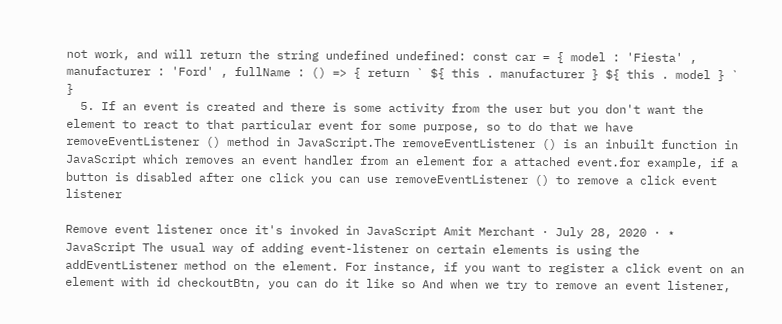not work, and will return the string undefined undefined: const car = { model : 'Fiesta' , manufacturer : 'Ford' , fullName : () => { return ` ${ this . manufacturer } ${ this . model } ` }
  5. If an event is created and there is some activity from the user but you don't want the element to react to that particular event for some purpose, so to do that we have removeEventListener () method in JavaScript.The removeEventListener () is an inbuilt function in JavaScript which removes an event handler from an element for a attached event.for example, if a button is disabled after one click you can use removeEventListener () to remove a click event listener

Remove event listener once it's invoked in JavaScript Amit Merchant · July 28, 2020 · ⋆ JavaScript The usual way of adding event-listener on certain elements is using the addEventListener method on the element. For instance, if you want to register a click event on an element with id checkoutBtn, you can do it like so And when we try to remove an event listener,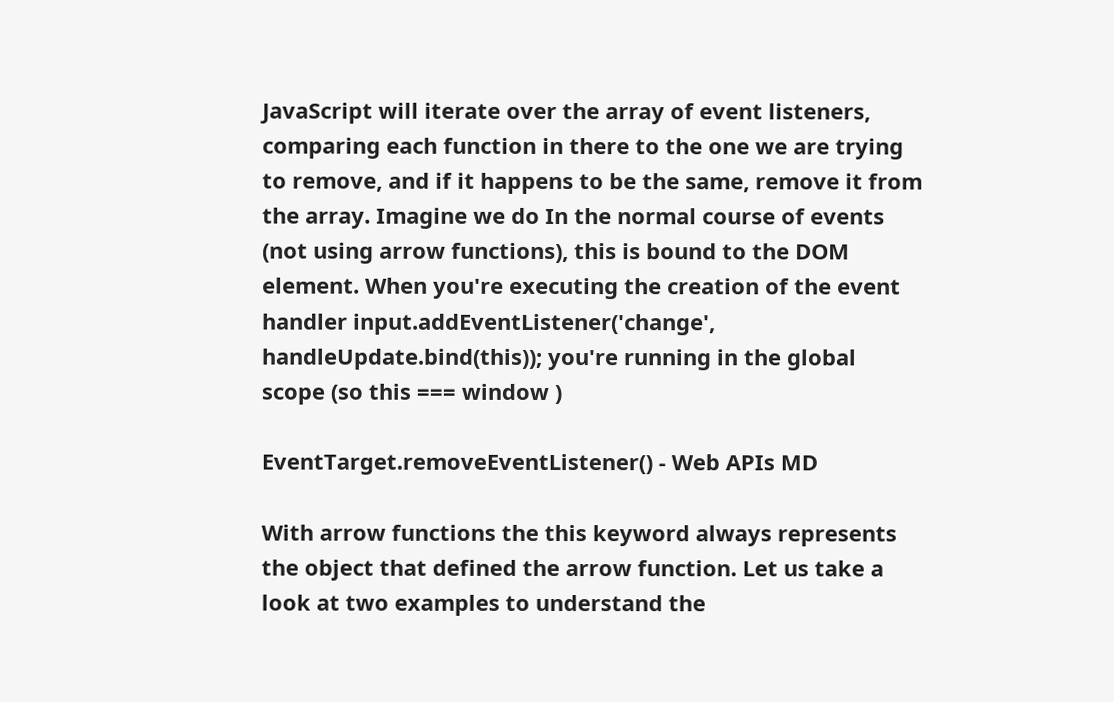JavaScript will iterate over the array of event listeners, comparing each function in there to the one we are trying to remove, and if it happens to be the same, remove it from the array. Imagine we do In the normal course of events (not using arrow functions), this is bound to the DOM element. When you're executing the creation of the event handler input.addEventListener('change', handleUpdate.bind(this)); you're running in the global scope (so this === window )

EventTarget.removeEventListener() - Web APIs MD

With arrow functions the this keyword always represents the object that defined the arrow function. Let us take a look at two examples to understand the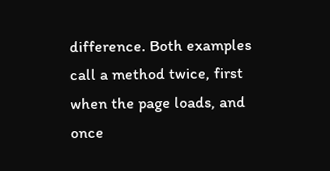difference. Both examples call a method twice, first when the page loads, and once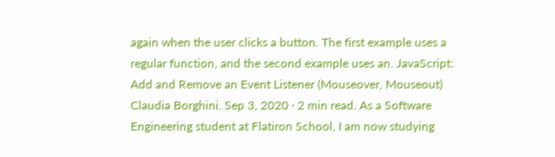again when the user clicks a button. The first example uses a regular function, and the second example uses an. JavaScript: Add and Remove an Event Listener (Mouseover, Mouseout) Claudia Borghini. Sep 3, 2020 · 2 min read. As a Software Engineering student at Flatiron School, I am now studying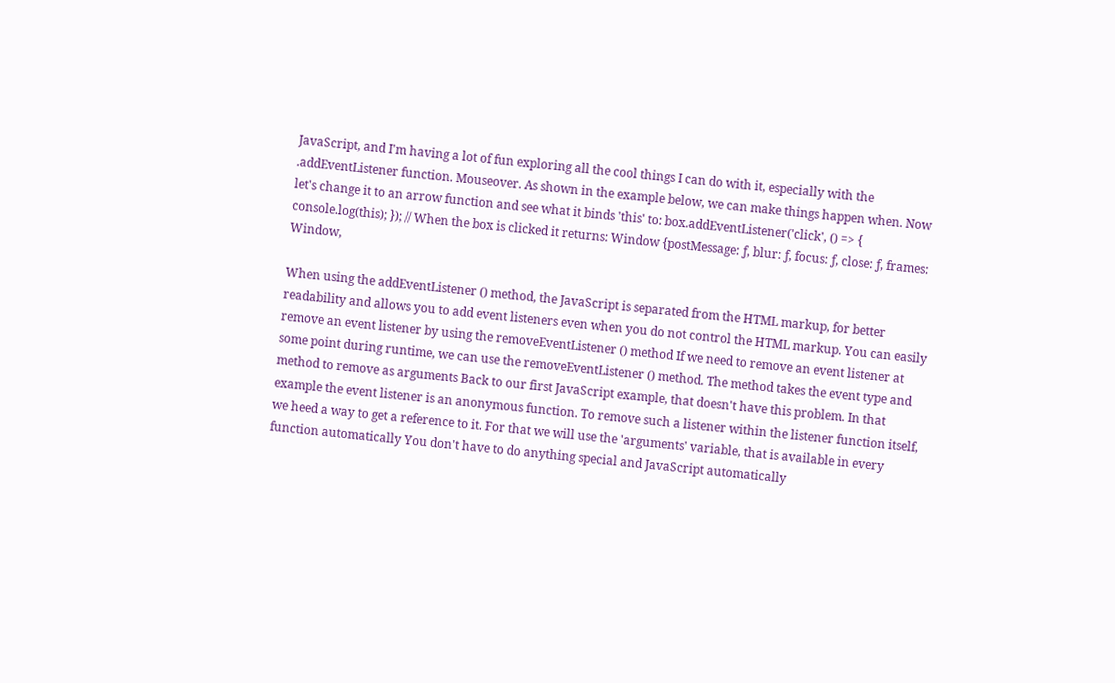JavaScript, and I'm having a lot of fun exploring all the cool things I can do with it, especially with the .addEventListener function. Mouseover. As shown in the example below, we can make things happen when. Now let's change it to an arrow function and see what it binds 'this' to: box.addEventListener('click', () => { console.log(this); }); // When the box is clicked it returns: Window {postMessage: ƒ, blur: ƒ, focus: ƒ, close: ƒ, frames: Window,

When using the addEventListener () method, the JavaScript is separated from the HTML markup, for better readability and allows you to add event listeners even when you do not control the HTML markup. You can easily remove an event listener by using the removeEventListener () method If we need to remove an event listener at some point during runtime, we can use the removeEventListener () method. The method takes the event type and method to remove as arguments Back to our first JavaScript example, that doesn't have this problem. In that example the event listener is an anonymous function. To remove such a listener within the listener function itself, we heed a way to get a reference to it. For that we will use the 'arguments' variable, that is available in every function automatically You don't have to do anything special and JavaScript automatically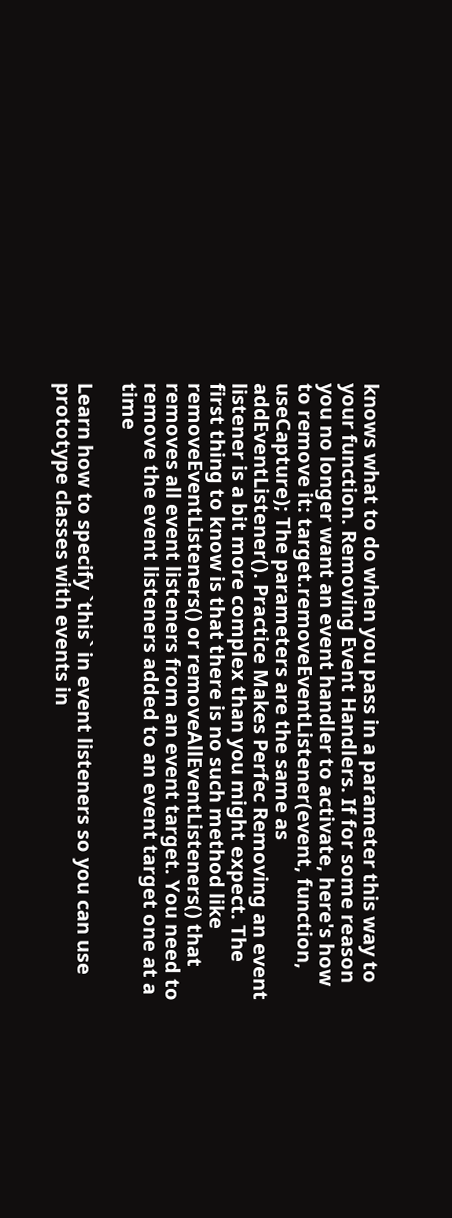knows what to do when you pass in a parameter this way to your function. Removing Event Handlers. If for some reason you no longer want an event handler to activate, here's how to remove it: target.removeEventListener(event, function, useCapture); The parameters are the same as addEventListener(). Practice Makes Perfec Removing an event listener is a bit more complex than you might expect. The first thing to know is that there is no such method like removeEventListeners() or removeAllEventListeners() that removes all event listeners from an event target. You need to remove the event listeners added to an event target one at a time

Learn how to specify `this` in event listeners so you can use prototype classes with events in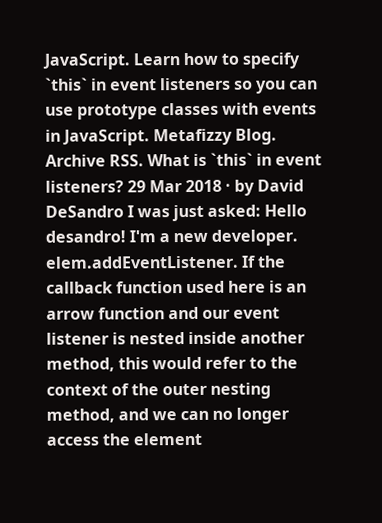JavaScript. Learn how to specify `this` in event listeners so you can use prototype classes with events in JavaScript. Metafizzy Blog. Archive RSS. What is `this` in event listeners? 29 Mar 2018 · by David DeSandro I was just asked: Hello desandro! I'm a new developer. elem.addEventListener. If the callback function used here is an arrow function and our event listener is nested inside another method, this would refer to the context of the outer nesting method, and we can no longer access the element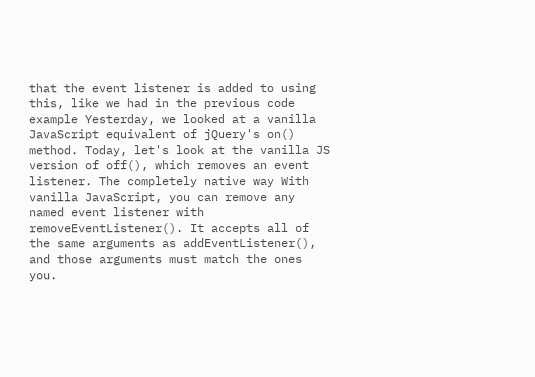that the event listener is added to using this, like we had in the previous code example Yesterday, we looked at a vanilla JavaScript equivalent of jQuery's on() method. Today, let's look at the vanilla JS version of off(), which removes an event listener. The completely native way With vanilla JavaScript, you can remove any named event listener with removeEventListener(). It accepts all of the same arguments as addEventListener(), and those arguments must match the ones you.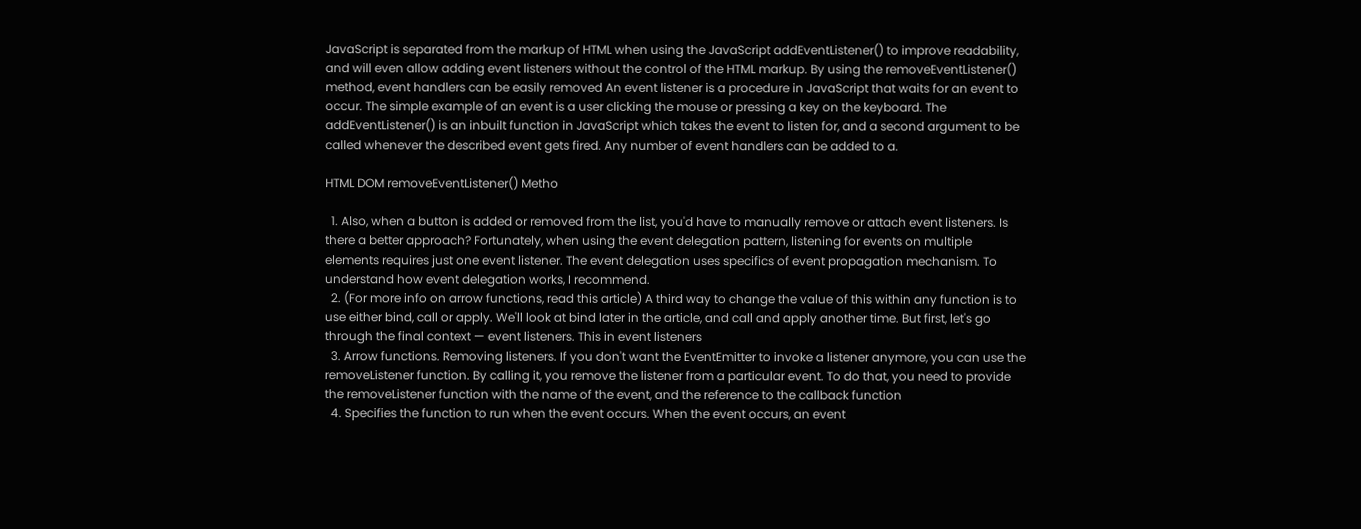JavaScript is separated from the markup of HTML when using the JavaScript addEventListener() to improve readability, and will even allow adding event listeners without the control of the HTML markup. By using the removeEventListener() method, event handlers can be easily removed An event listener is a procedure in JavaScript that waits for an event to occur. The simple example of an event is a user clicking the mouse or pressing a key on the keyboard. The addEventListener() is an inbuilt function in JavaScript which takes the event to listen for, and a second argument to be called whenever the described event gets fired. Any number of event handlers can be added to a.

HTML DOM removeEventListener() Metho

  1. Also, when a button is added or removed from the list, you'd have to manually remove or attach event listeners. Is there a better approach? Fortunately, when using the event delegation pattern, listening for events on multiple elements requires just one event listener. The event delegation uses specifics of event propagation mechanism. To understand how event delegation works, I recommend.
  2. (For more info on arrow functions, read this article) A third way to change the value of this within any function is to use either bind, call or apply. We'll look at bind later in the article, and call and apply another time. But first, let's go through the final context — event listeners. This in event listeners
  3. Arrow functions. Removing listeners. If you don't want the EventEmitter to invoke a listener anymore, you can use the removeListener function. By calling it, you remove the listener from a particular event. To do that, you need to provide the removeListener function with the name of the event, and the reference to the callback function
  4. Specifies the function to run when the event occurs. When the event occurs, an event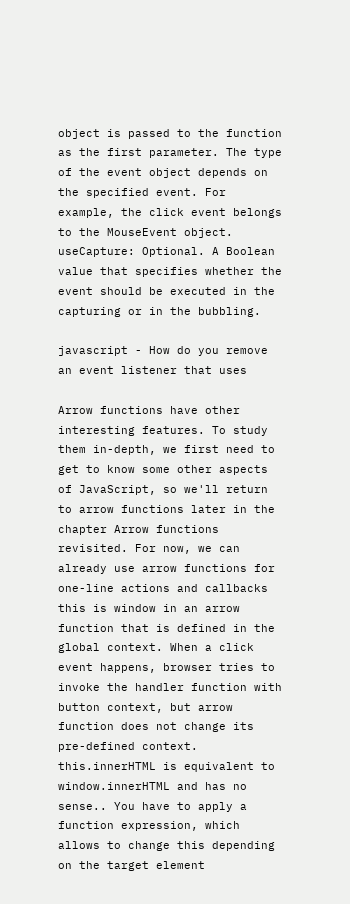object is passed to the function as the first parameter. The type of the event object depends on the specified event. For example, the click event belongs to the MouseEvent object. useCapture: Optional. A Boolean value that specifies whether the event should be executed in the capturing or in the bubbling.

javascript - How do you remove an event listener that uses

Arrow functions have other interesting features. To study them in-depth, we first need to get to know some other aspects of JavaScript, so we'll return to arrow functions later in the chapter Arrow functions revisited. For now, we can already use arrow functions for one-line actions and callbacks this is window in an arrow function that is defined in the global context. When a click event happens, browser tries to invoke the handler function with button context, but arrow function does not change its pre-defined context. this.innerHTML is equivalent to window.innerHTML and has no sense.. You have to apply a function expression, which allows to change this depending on the target element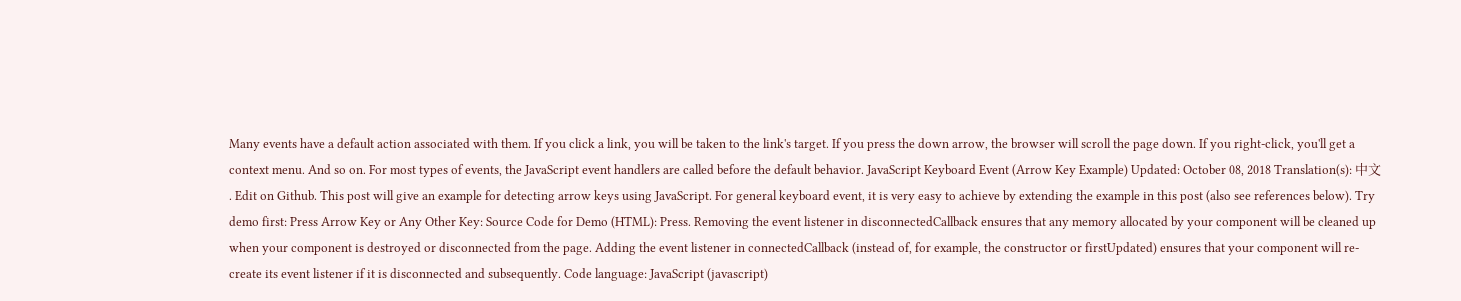Many events have a default action associated with them. If you click a link, you will be taken to the link's target. If you press the down arrow, the browser will scroll the page down. If you right-click, you'll get a context menu. And so on. For most types of events, the JavaScript event handlers are called before the default behavior. JavaScript Keyboard Event (Arrow Key Example) Updated: October 08, 2018 Translation(s): 中文 . Edit on Github. This post will give an example for detecting arrow keys using JavaScript. For general keyboard event, it is very easy to achieve by extending the example in this post (also see references below). Try demo first: Press Arrow Key or Any Other Key: Source Code for Demo (HTML): Press. Removing the event listener in disconnectedCallback ensures that any memory allocated by your component will be cleaned up when your component is destroyed or disconnected from the page. Adding the event listener in connectedCallback (instead of, for example, the constructor or firstUpdated) ensures that your component will re-create its event listener if it is disconnected and subsequently. Code language: JavaScript (javascript)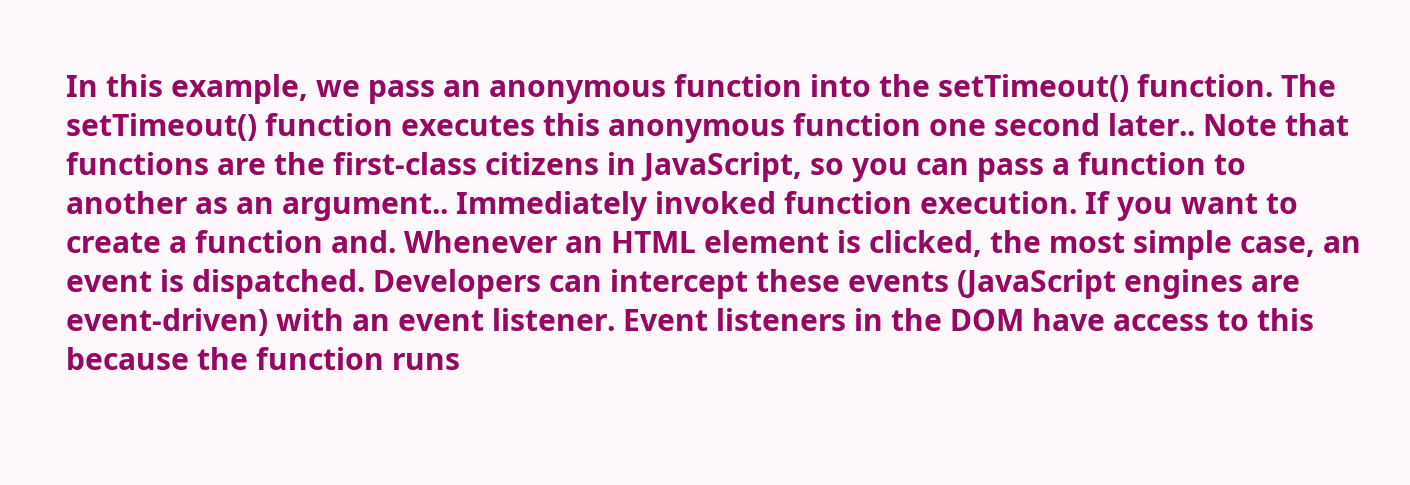In this example, we pass an anonymous function into the setTimeout() function. The setTimeout() function executes this anonymous function one second later.. Note that functions are the first-class citizens in JavaScript, so you can pass a function to another as an argument.. Immediately invoked function execution. If you want to create a function and. Whenever an HTML element is clicked, the most simple case, an event is dispatched. Developers can intercept these events (JavaScript engines are event-driven) with an event listener. Event listeners in the DOM have access to this because the function runs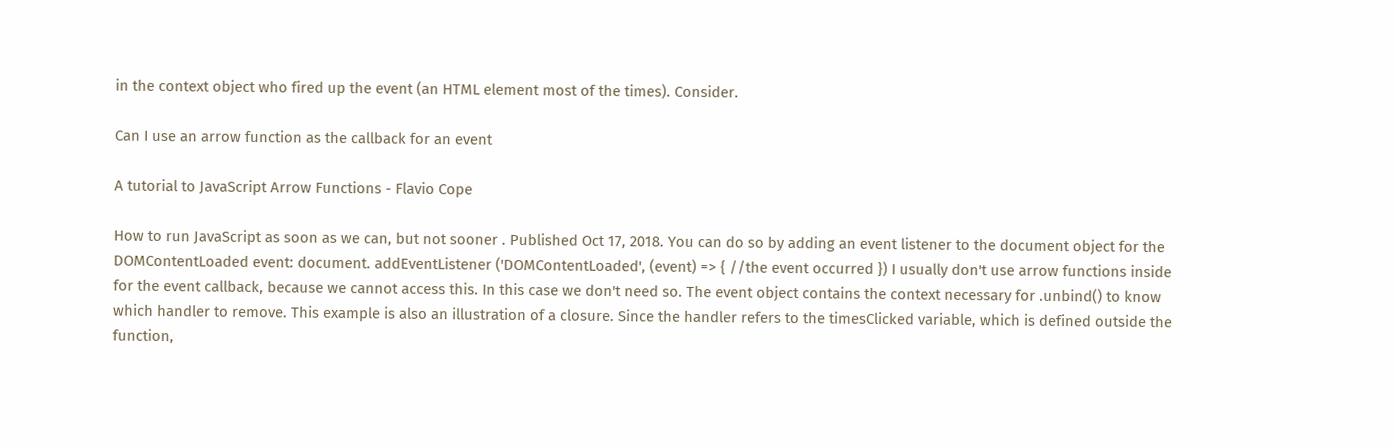in the context object who fired up the event (an HTML element most of the times). Consider.

Can I use an arrow function as the callback for an event

A tutorial to JavaScript Arrow Functions - Flavio Cope

How to run JavaScript as soon as we can, but not sooner . Published Oct 17, 2018. You can do so by adding an event listener to the document object for the DOMContentLoaded event: document. addEventListener ('DOMContentLoaded', (event) => { //the event occurred }) I usually don't use arrow functions inside for the event callback, because we cannot access this. In this case we don't need so. The event object contains the context necessary for .unbind() to know which handler to remove. This example is also an illustration of a closure. Since the handler refers to the timesClicked variable, which is defined outside the function,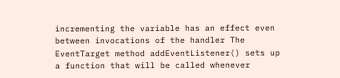incrementing the variable has an effect even between invocations of the handler The EventTarget method addEventListener() sets up a function that will be called whenever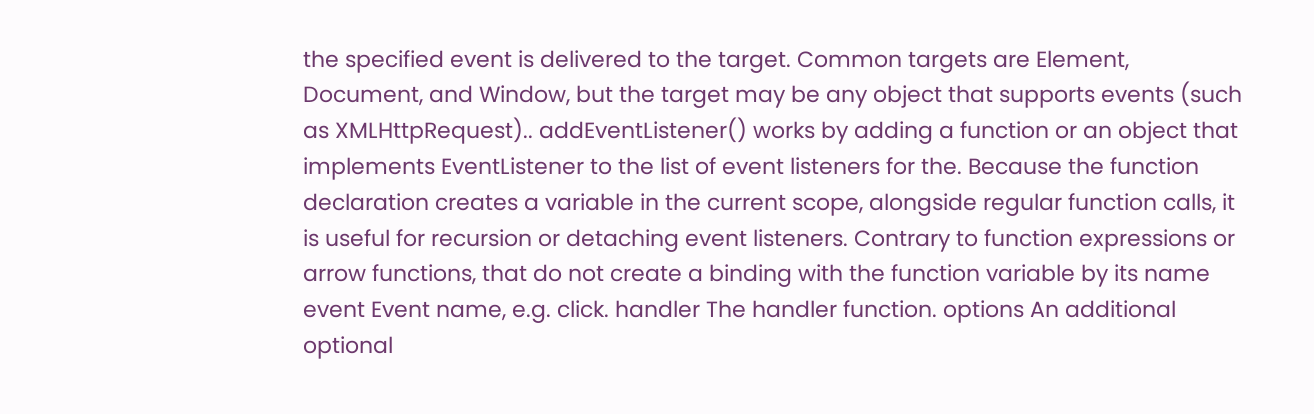the specified event is delivered to the target. Common targets are Element, Document, and Window, but the target may be any object that supports events (such as XMLHttpRequest).. addEventListener() works by adding a function or an object that implements EventListener to the list of event listeners for the. Because the function declaration creates a variable in the current scope, alongside regular function calls, it is useful for recursion or detaching event listeners. Contrary to function expressions or arrow functions, that do not create a binding with the function variable by its name event Event name, e.g. click. handler The handler function. options An additional optional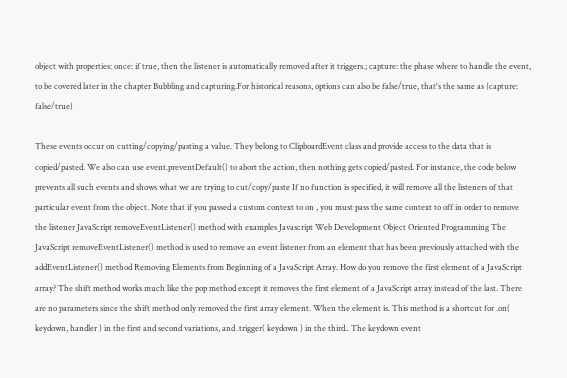object with properties: once: if true, then the listener is automatically removed after it triggers.; capture: the phase where to handle the event, to be covered later in the chapter Bubbling and capturing.For historical reasons, options can also be false/true, that's the same as {capture: false/true}

These events occur on cutting/copying/pasting a value. They belong to ClipboardEvent class and provide access to the data that is copied/pasted. We also can use event.preventDefault() to abort the action, then nothing gets copied/pasted. For instance, the code below prevents all such events and shows what we are trying to cut/copy/paste If no function is specified, it will remove all the listeners of that particular event from the object. Note that if you passed a custom context to on , you must pass the same context to off in order to remove the listener JavaScript removeEventListener() method with examples Javascript Web Development Object Oriented Programming The JavaScript removeEventListener() method is used to remove an event listener from an element that has been previously attached with the addEventListener() method Removing Elements from Beginning of a JavaScript Array. How do you remove the first element of a JavaScript array? The shift method works much like the pop method except it removes the first element of a JavaScript array instead of the last. There are no parameters since the shift method only removed the first array element. When the element is. This method is a shortcut for .on( keydown, handler ) in the first and second variations, and .trigger( keydown ) in the third.. The keydown event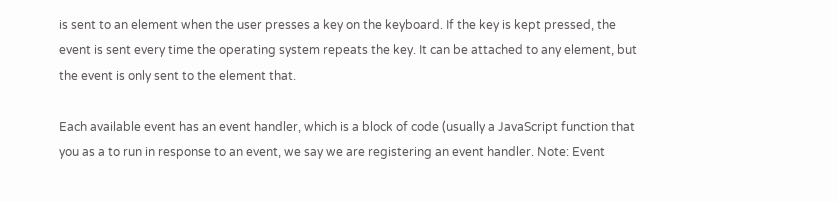is sent to an element when the user presses a key on the keyboard. If the key is kept pressed, the event is sent every time the operating system repeats the key. It can be attached to any element, but the event is only sent to the element that.

Each available event has an event handler, which is a block of code (usually a JavaScript function that you as a to run in response to an event, we say we are registering an event handler. Note: Event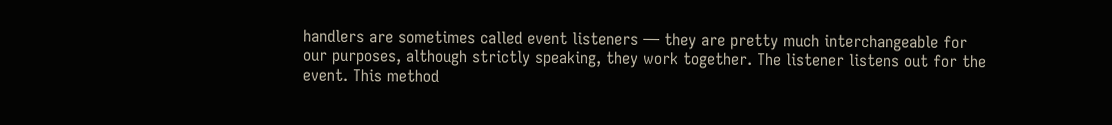handlers are sometimes called event listeners — they are pretty much interchangeable for our purposes, although strictly speaking, they work together. The listener listens out for the event. This method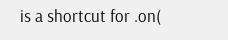is a shortcut for .on(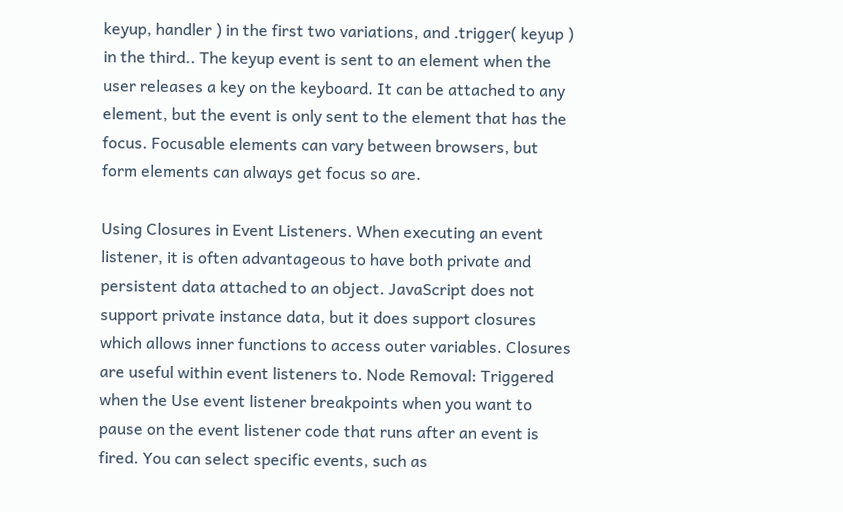keyup, handler ) in the first two variations, and .trigger( keyup ) in the third.. The keyup event is sent to an element when the user releases a key on the keyboard. It can be attached to any element, but the event is only sent to the element that has the focus. Focusable elements can vary between browsers, but form elements can always get focus so are.

Using Closures in Event Listeners. When executing an event listener, it is often advantageous to have both private and persistent data attached to an object. JavaScript does not support private instance data, but it does support closures which allows inner functions to access outer variables. Closures are useful within event listeners to. Node Removal: Triggered when the Use event listener breakpoints when you want to pause on the event listener code that runs after an event is fired. You can select specific events, such as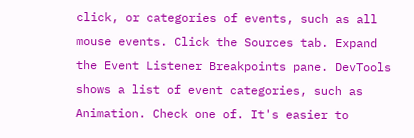click, or categories of events, such as all mouse events. Click the Sources tab. Expand the Event Listener Breakpoints pane. DevTools shows a list of event categories, such as Animation. Check one of. It's easier to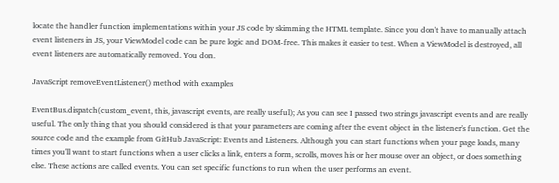locate the handler function implementations within your JS code by skimming the HTML template. Since you don't have to manually attach event listeners in JS, your ViewModel code can be pure logic and DOM-free. This makes it easier to test. When a ViewModel is destroyed, all event listeners are automatically removed. You don.

JavaScript removeEventListener() method with examples

EventBus.dispatch(custom_event, this, javascript events, are really useful); As you can see I passed two strings javascript events and are really useful. The only thing that you should considered is that your parameters are coming after the event object in the listener's function. Get the source code and the example from GitHub JavaScript: Events and Listeners. Although you can start functions when your page loads, many times you'll want to start functions when a user clicks a link, enters a form, scrolls, moves his or her mouse over an object, or does something else. These actions are called events. You can set specific functions to run when the user performs an event.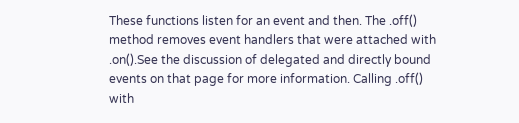These functions listen for an event and then. The .off() method removes event handlers that were attached with .on().See the discussion of delegated and directly bound events on that page for more information. Calling .off() with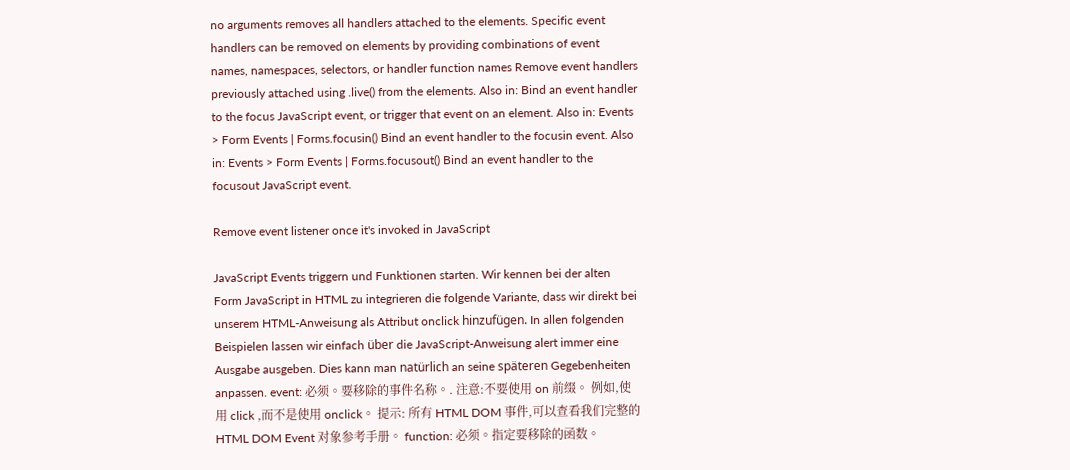no arguments removes all handlers attached to the elements. Specific event handlers can be removed on elements by providing combinations of event names, namespaces, selectors, or handler function names Remove event handlers previously attached using .live() from the elements. Also in: Bind an event handler to the focus JavaScript event, or trigger that event on an element. Also in: Events > Form Events | Forms.focusin() Bind an event handler to the focusin event. Also in: Events > Form Events | Forms.focusout() Bind an event handler to the focusout JavaScript event.

Remove event listener once it's invoked in JavaScript

JavaScript Events triggern und Funktionen starten. Wir kennen bei der alten Form JavaScript in HTML zu integrieren die folgende Variante, dass wir direkt bei unserem HTML-Anweisung als Attribut onclick hinzufügen. In allen folgenden Beispielen lassen wir einfach über die JavaScript-Anweisung alert immer eine Ausgabe ausgeben. Dies kann man natürlich an seine späteren Gegebenheiten anpassen. event: 必须。要移除的事件名称。. 注意:不要使用 on 前缀。 例如,使用 click ,而不是使用 onclick。 提示: 所有 HTML DOM 事件,可以查看我们完整的 HTML DOM Event 对象参考手册。 function: 必须。指定要移除的函数。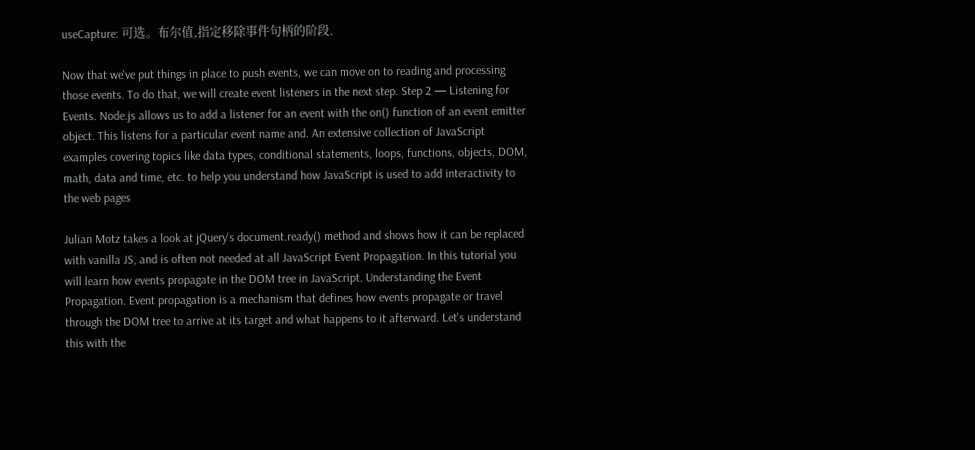useCapture: 可选。布尔值,指定移除事件句柄的阶段.

Now that we've put things in place to push events, we can move on to reading and processing those events. To do that, we will create event listeners in the next step. Step 2 — Listening for Events. Node.js allows us to add a listener for an event with the on() function of an event emitter object. This listens for a particular event name and. An extensive collection of JavaScript examples covering topics like data types, conditional statements, loops, functions, objects, DOM, math, data and time, etc. to help you understand how JavaScript is used to add interactivity to the web pages

Julian Motz takes a look at jQuery's document.ready() method and shows how it can be replaced with vanilla JS, and is often not needed at all JavaScript Event Propagation. In this tutorial you will learn how events propagate in the DOM tree in JavaScript. Understanding the Event Propagation. Event propagation is a mechanism that defines how events propagate or travel through the DOM tree to arrive at its target and what happens to it afterward. Let's understand this with the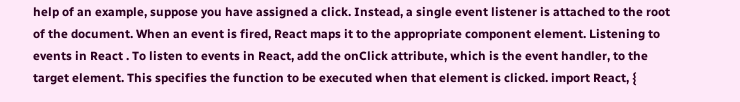help of an example, suppose you have assigned a click. Instead, a single event listener is attached to the root of the document. When an event is fired, React maps it to the appropriate component element. Listening to events in React . To listen to events in React, add the onClick attribute, which is the event handler, to the target element. This specifies the function to be executed when that element is clicked. import React, {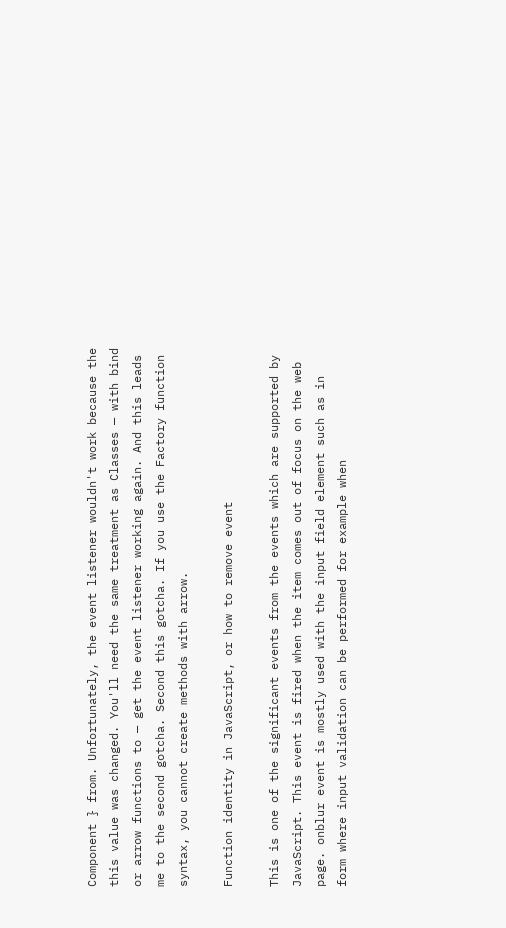Component } from. Unfortunately, the event listener wouldn't work because the this value was changed. You'll need the same treatment as Classes — with bind or arrow functions to — get the event listener working again. And this leads me to the second gotcha. Second this gotcha. If you use the Factory function syntax, you cannot create methods with arrow.

Function identity in JavaScript, or how to remove event

This is one of the significant events from the events which are supported by JavaScript. This event is fired when the item comes out of focus on the web page. onblur event is mostly used with the input field element such as in form where input validation can be performed for example when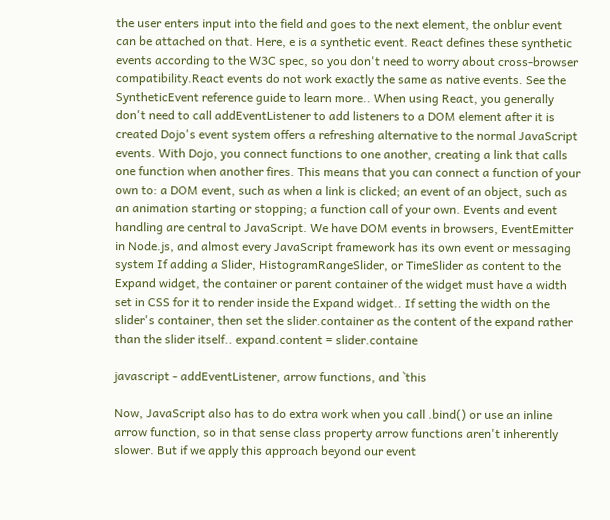the user enters input into the field and goes to the next element, the onblur event can be attached on that. Here, e is a synthetic event. React defines these synthetic events according to the W3C spec, so you don't need to worry about cross-browser compatibility.React events do not work exactly the same as native events. See the SyntheticEvent reference guide to learn more.. When using React, you generally don't need to call addEventListener to add listeners to a DOM element after it is created Dojo's event system offers a refreshing alternative to the normal JavaScript events. With Dojo, you connect functions to one another, creating a link that calls one function when another fires. This means that you can connect a function of your own to: a DOM event, such as when a link is clicked; an event of an object, such as an animation starting or stopping; a function call of your own. Events and event handling are central to JavaScript. We have DOM events in browsers, EventEmitter in Node.js, and almost every JavaScript framework has its own event or messaging system If adding a Slider, HistogramRangeSlider, or TimeSlider as content to the Expand widget, the container or parent container of the widget must have a width set in CSS for it to render inside the Expand widget.. If setting the width on the slider's container, then set the slider.container as the content of the expand rather than the slider itself.. expand.content = slider.containe

javascript - addEventListener, arrow functions, and `this

Now, JavaScript also has to do extra work when you call .bind() or use an inline arrow function, so in that sense class property arrow functions aren't inherently slower. But if we apply this approach beyond our event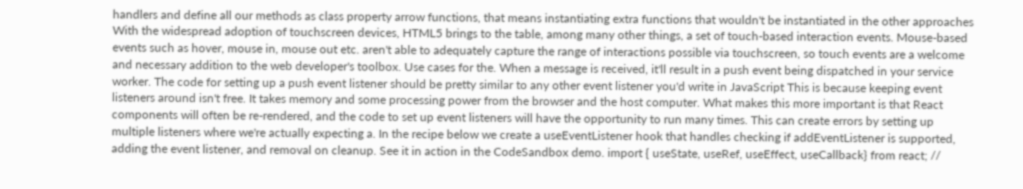handlers and define all our methods as class property arrow functions, that means instantiating extra functions that wouldn't be instantiated in the other approaches With the widespread adoption of touchscreen devices, HTML5 brings to the table, among many other things, a set of touch-based interaction events. Mouse-based events such as hover, mouse in, mouse out etc. aren't able to adequately capture the range of interactions possible via touchscreen, so touch events are a welcome and necessary addition to the web developer's toolbox. Use cases for the. When a message is received, it'll result in a push event being dispatched in your service worker. The code for setting up a push event listener should be pretty similar to any other event listener you'd write in JavaScript This is because keeping event listeners around isn't free. It takes memory and some processing power from the browser and the host computer. What makes this more important is that React components will often be re-rendered, and the code to set up event listeners will have the opportunity to run many times. This can create errors by setting up multiple listeners where we're actually expecting a. In the recipe below we create a useEventListener hook that handles checking if addEventListener is supported, adding the event listener, and removal on cleanup. See it in action in the CodeSandbox demo. import { useState, useRef, useEffect, useCallback} from react; //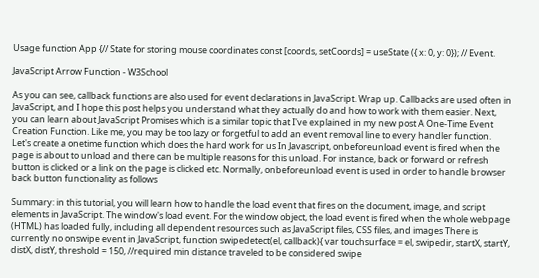Usage function App {// State for storing mouse coordinates const [coords, setCoords] = useState ({ x: 0, y: 0}); // Event.

JavaScript Arrow Function - W3School

As you can see, callback functions are also used for event declarations in JavaScript. Wrap up. Callbacks are used often in JavaScript, and I hope this post helps you understand what they actually do and how to work with them easier. Next, you can learn about JavaScript Promises which is a similar topic that I've explained in my new post A One-Time Event Creation Function. Like me, you may be too lazy or forgetful to add an event removal line to every handler function. Let's create a onetime function which does the hard work for us In Javascript, onbeforeunload event is fired when the page is about to unload and there can be multiple reasons for this unload. For instance, back or forward or refresh button is clicked or a link on the page is clicked etc. Normally, onbeforeunload event is used in order to handle browser back button functionality as follows

Summary: in this tutorial, you will learn how to handle the load event that fires on the document, image, and script elements in JavaScript. The window's load event. For the window object, the load event is fired when the whole webpage (HTML) has loaded fully, including all dependent resources such as JavaScript files, CSS files, and images There is currently no onswipe event in JavaScript, function swipedetect(el, callback){ var touchsurface = el, swipedir, startX, startY, distX, distY, threshold = 150, //required min distance traveled to be considered swipe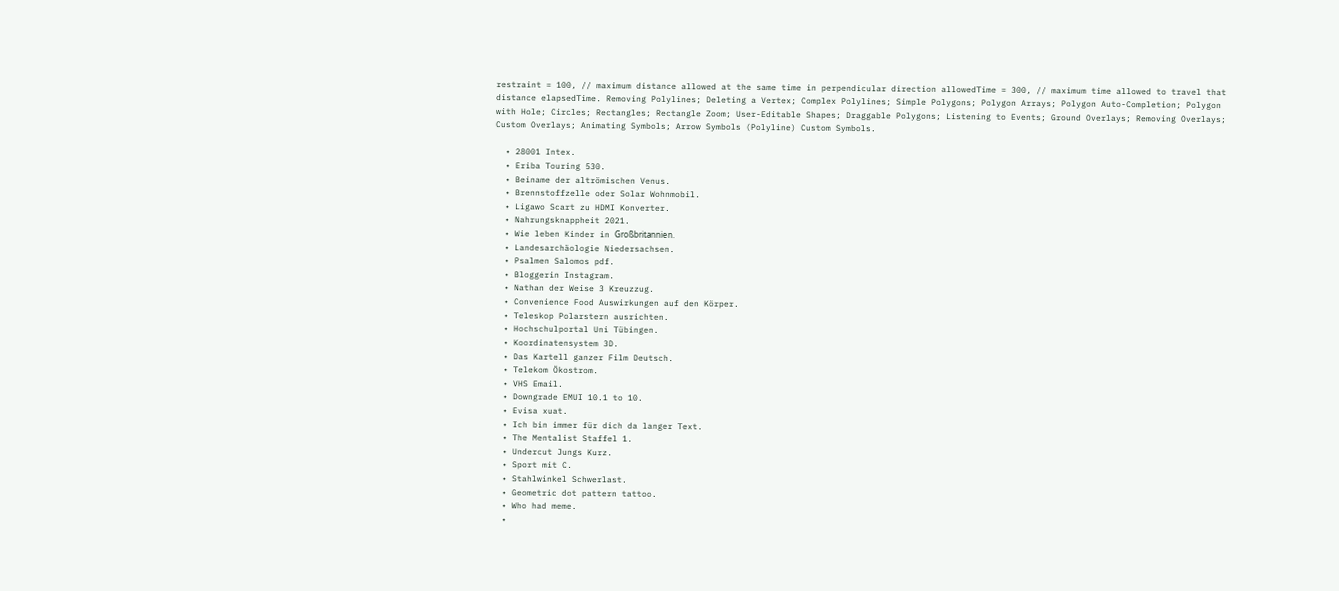restraint = 100, // maximum distance allowed at the same time in perpendicular direction allowedTime = 300, // maximum time allowed to travel that distance elapsedTime. Removing Polylines; Deleting a Vertex; Complex Polylines; Simple Polygons; Polygon Arrays; Polygon Auto-Completion; Polygon with Hole; Circles; Rectangles; Rectangle Zoom; User-Editable Shapes; Draggable Polygons; Listening to Events; Ground Overlays; Removing Overlays; Custom Overlays; Animating Symbols; Arrow Symbols (Polyline) Custom Symbols.

  • 28001 Intex.
  • Eriba Touring 530.
  • Beiname der altrömischen Venus.
  • Brennstoffzelle oder Solar Wohnmobil.
  • Ligawo Scart zu HDMI Konverter.
  • Nahrungsknappheit 2021.
  • Wie leben Kinder in Großbritannien.
  • Landesarchäologie Niedersachsen.
  • Psalmen Salomos pdf.
  • Bloggerin Instagram.
  • Nathan der Weise 3 Kreuzzug.
  • Convenience Food Auswirkungen auf den Körper.
  • Teleskop Polarstern ausrichten.
  • Hochschulportal Uni Tübingen.
  • Koordinatensystem 3D.
  • Das Kartell ganzer Film Deutsch.
  • Telekom Ökostrom.
  • VHS Email.
  • Downgrade EMUI 10.1 to 10.
  • Evisa xuat.
  • Ich bin immer für dich da langer Text.
  • The Mentalist Staffel 1.
  • Undercut Jungs Kurz.
  • Sport mit C.
  • Stahlwinkel Schwerlast.
  • Geometric dot pattern tattoo.
  • Who had meme.
  •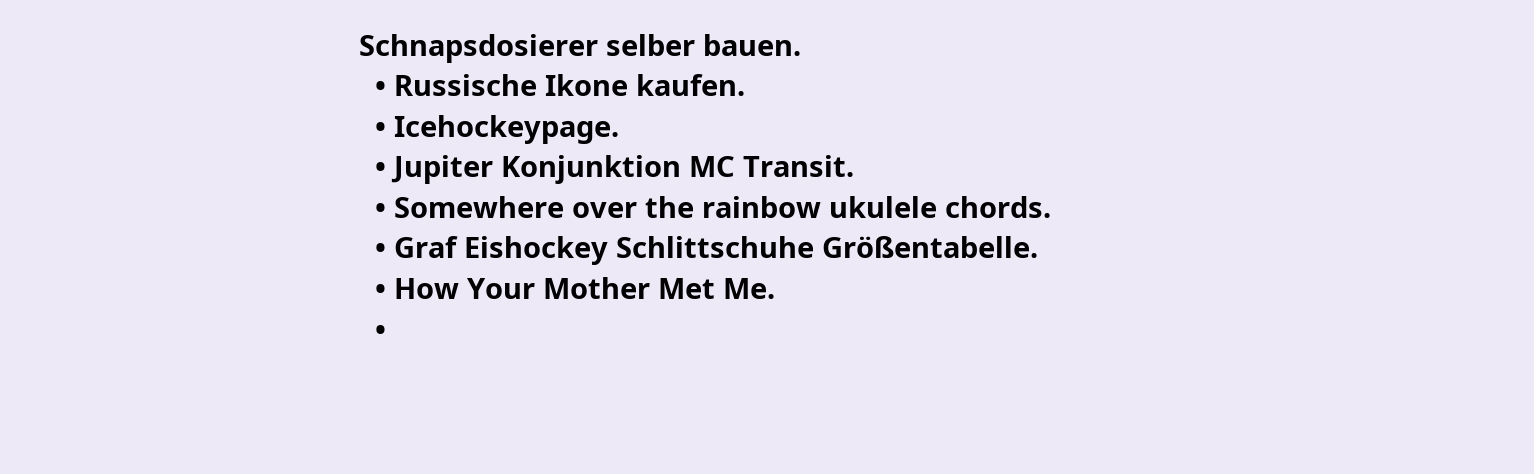Schnapsdosierer selber bauen.
  • Russische Ikone kaufen.
  • Icehockeypage.
  • Jupiter Konjunktion MC Transit.
  • Somewhere over the rainbow ukulele chords.
  • Graf Eishockey Schlittschuhe Größentabelle.
  • How Your Mother Met Me.
  •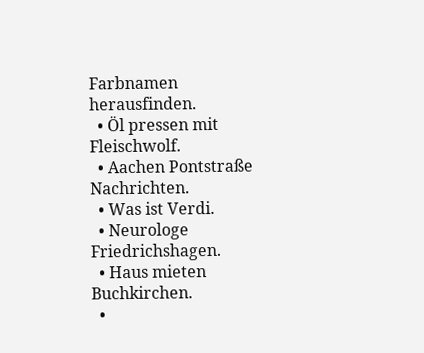Farbnamen herausfinden.
  • Öl pressen mit Fleischwolf.
  • Aachen Pontstraße Nachrichten.
  • Was ist Verdi.
  • Neurologe Friedrichshagen.
  • Haus mieten Buchkirchen.
  •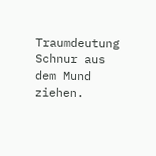Traumdeutung Schnur aus dem Mund ziehen.